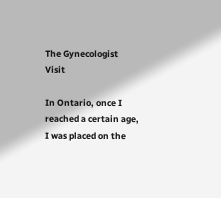The Gynecologist Visit

In Ontario, once I reached a certain age, I was placed on the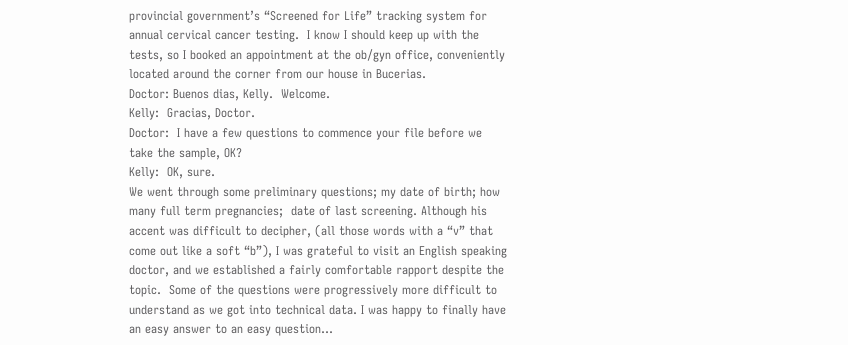provincial government’s “Screened for Life” tracking system for annual cervical cancer testing.  I know I should keep up with the tests, so I booked an appointment at the ob/gyn office, conveniently located around the corner from our house in Bucerias.
Doctor: Buenos dias, Kelly.  Welcome.
Kelly:  Gracias, Doctor.
Doctor:  I have a few questions to commence your file before we take the sample, OK?
Kelly:  OK, sure.
We went through some preliminary questions; my date of birth; how many full term pregnancies;  date of last screening. Although his accent was difficult to decipher, (all those words with a “v” that come out like a soft “b”), I was grateful to visit an English speaking doctor, and we established a fairly comfortable rapport despite the topic.  Some of the questions were progressively more difficult to understand as we got into technical data. I was happy to finally have an easy answer to an easy question…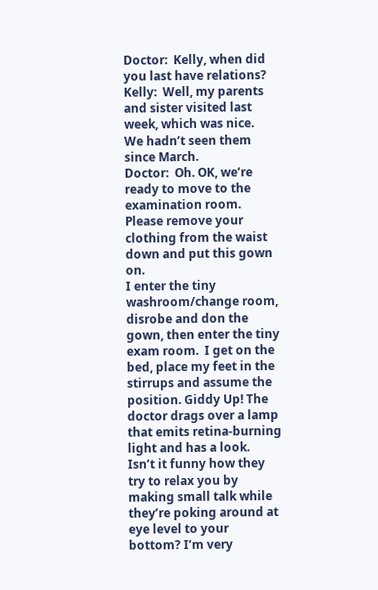Doctor:  Kelly, when did you last have relations?
Kelly:  Well, my parents and sister visited last week, which was nice.  We hadn’t seen them since March.
Doctor:  Oh. OK, we’re ready to move to the examination room.  Please remove your clothing from the waist down and put this gown on.
I enter the tiny washroom/change room, disrobe and don the gown, then enter the tiny exam room.  I get on the bed, place my feet in the stirrups and assume the position. Giddy Up! The doctor drags over a lamp that emits retina-burning light and has a look.  Isn’t it funny how they try to relax you by making small talk while they’re poking around at eye level to your bottom? I’m very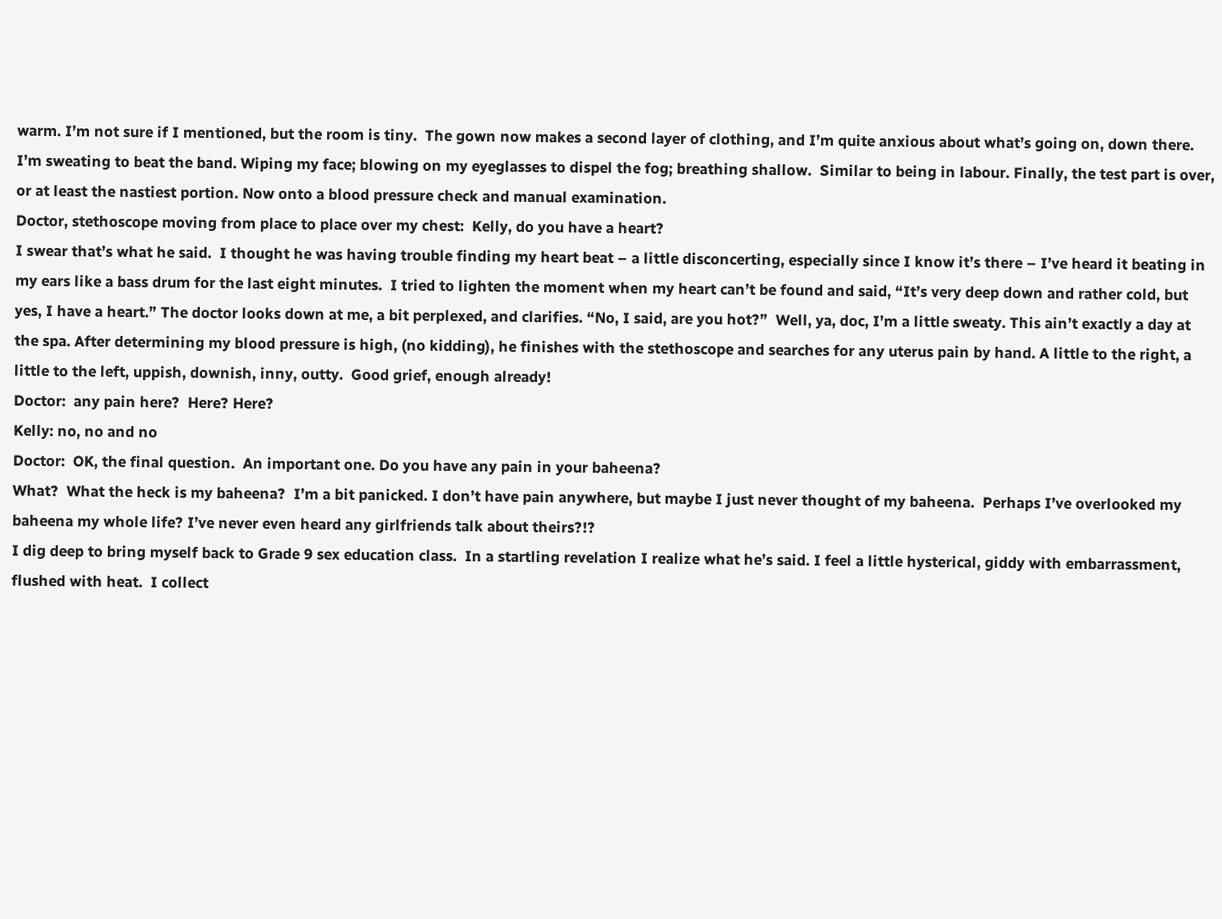warm. I’m not sure if I mentioned, but the room is tiny.  The gown now makes a second layer of clothing, and I’m quite anxious about what’s going on, down there. I’m sweating to beat the band. Wiping my face; blowing on my eyeglasses to dispel the fog; breathing shallow.  Similar to being in labour. Finally, the test part is over, or at least the nastiest portion. Now onto a blood pressure check and manual examination.
Doctor, stethoscope moving from place to place over my chest:  Kelly, do you have a heart?
I swear that’s what he said.  I thought he was having trouble finding my heart beat – a little disconcerting, especially since I know it’s there – I’ve heard it beating in my ears like a bass drum for the last eight minutes.  I tried to lighten the moment when my heart can’t be found and said, “It’s very deep down and rather cold, but yes, I have a heart.” The doctor looks down at me, a bit perplexed, and clarifies. “No, I said, are you hot?”  Well, ya, doc, I’m a little sweaty. This ain’t exactly a day at the spa. After determining my blood pressure is high, (no kidding), he finishes with the stethoscope and searches for any uterus pain by hand. A little to the right, a little to the left, uppish, downish, inny, outty.  Good grief, enough already!
Doctor:  any pain here?  Here? Here?
Kelly: no, no and no
Doctor:  OK, the final question.  An important one. Do you have any pain in your baheena?
What?  What the heck is my baheena?  I’m a bit panicked. I don’t have pain anywhere, but maybe I just never thought of my baheena.  Perhaps I’ve overlooked my baheena my whole life? I’ve never even heard any girlfriends talk about theirs?!?
I dig deep to bring myself back to Grade 9 sex education class.  In a startling revelation I realize what he’s said. I feel a little hysterical, giddy with embarrassment, flushed with heat.  I collect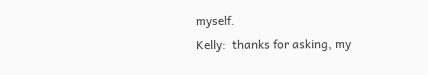myself.
Kelly:  thanks for asking, my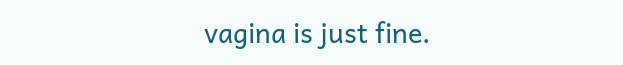vagina is just fine.